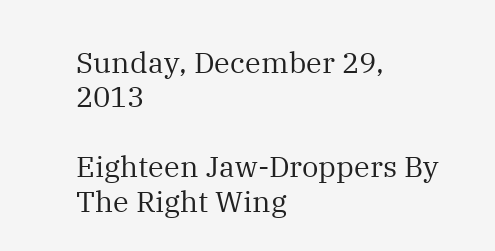Sunday, December 29, 2013

Eighteen Jaw-Droppers By The Right Wing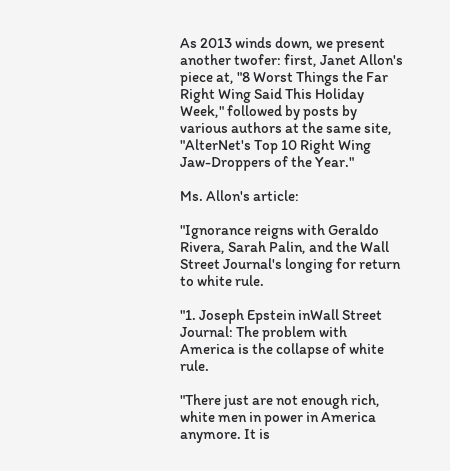As 2013 winds down, we present another twofer: first, Janet Allon's piece at, "8 Worst Things the Far Right Wing Said This Holiday Week," followed by posts by various authors at the same site, "AlterNet's Top 10 Right Wing Jaw-Droppers of the Year."

Ms. Allon's article:

"Ignorance reigns with Geraldo Rivera, Sarah Palin, and the Wall Street Journal's longing for return to white rule.

"1. Joseph Epstein inWall Street Journal: The problem with America is the collapse of white rule.

"There just are not enough rich, white men in power in America anymore. It is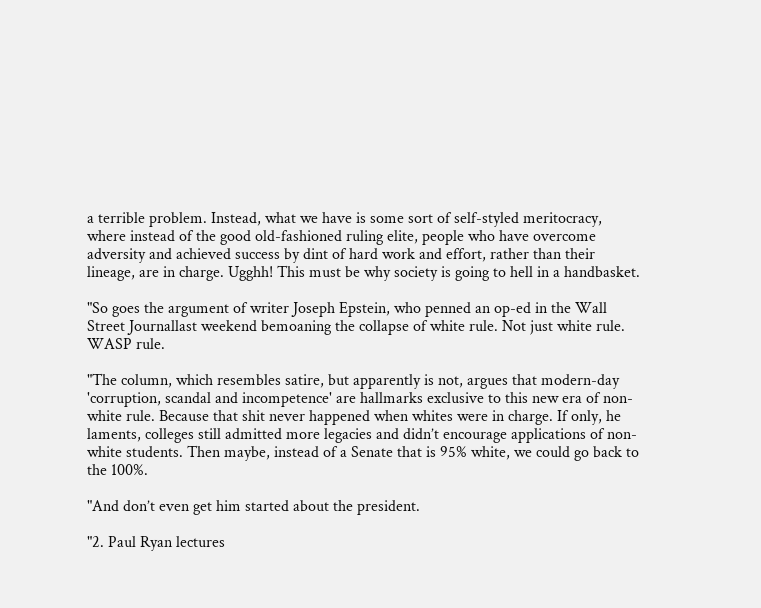a terrible problem. Instead, what we have is some sort of self-styled meritocracy, where instead of the good old-fashioned ruling elite, people who have overcome adversity and achieved success by dint of hard work and effort, rather than their lineage, are in charge. Ugghh! This must be why society is going to hell in a handbasket.

"So goes the argument of writer Joseph Epstein, who penned an op-ed in the Wall Street Journallast weekend bemoaning the collapse of white rule. Not just white rule. WASP rule.

"The column, which resembles satire, but apparently is not, argues that modern-day 'corruption, scandal and incompetence' are hallmarks exclusive to this new era of non-white rule. Because that shit never happened when whites were in charge. If only, he laments, colleges still admitted more legacies and didn’t encourage applications of non-white students. Then maybe, instead of a Senate that is 95% white, we could go back to the 100%.

"And don’t even get him started about the president.

"2. Paul Ryan lectures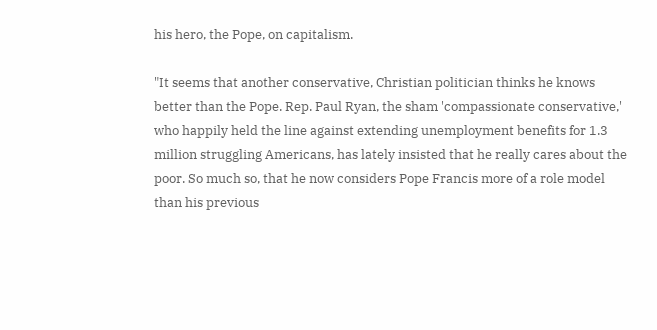his hero, the Pope, on capitalism.

"It seems that another conservative, Christian politician thinks he knows better than the Pope. Rep. Paul Ryan, the sham 'compassionate conservative,' who happily held the line against extending unemployment benefits for 1.3 million struggling Americans, has lately insisted that he really cares about the poor. So much so, that he now considers Pope Francis more of a role model than his previous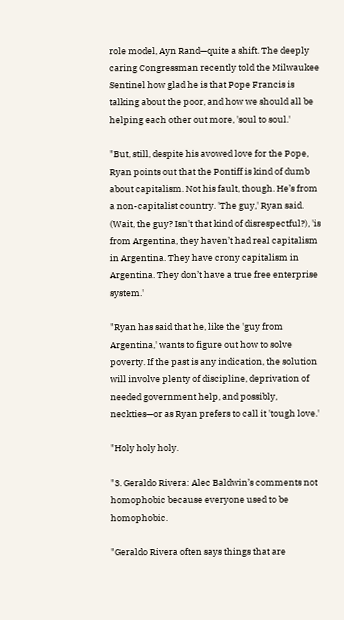role model, Ayn Rand—quite a shift. The deeply caring Congressman recently told the Milwaukee Sentinel how glad he is that Pope Francis is talking about the poor, and how we should all be helping each other out more, 'soul to soul.'

"But, still, despite his avowed love for the Pope, Ryan points out that the Pontiff is kind of dumb about capitalism. Not his fault, though. He’s from a non-capitalist country. 'The guy,' Ryan said. (Wait, the guy? Isn't that kind of disrespectful?), 'is from Argentina, they haven’t had real capitalism in Argentina. They have crony capitalism in Argentina. They don’t have a true free enterprise system.'

"Ryan has said that he, like the 'guy from Argentina,' wants to figure out how to solve poverty. If the past is any indication, the solution will involve plenty of discipline, deprivation of needed government help, and possibly, neckties—or as Ryan prefers to call it 'tough love.'

"Holy holy holy.

"3. Geraldo Rivera: Alec Baldwin’s comments not homophobic because everyone used to be homophobic.

"Geraldo Rivera often says things that are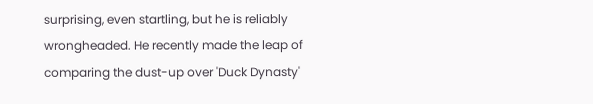surprising, even startling, but he is reliably wrongheaded. He recently made the leap of comparing the dust-up over 'Duck Dynasty'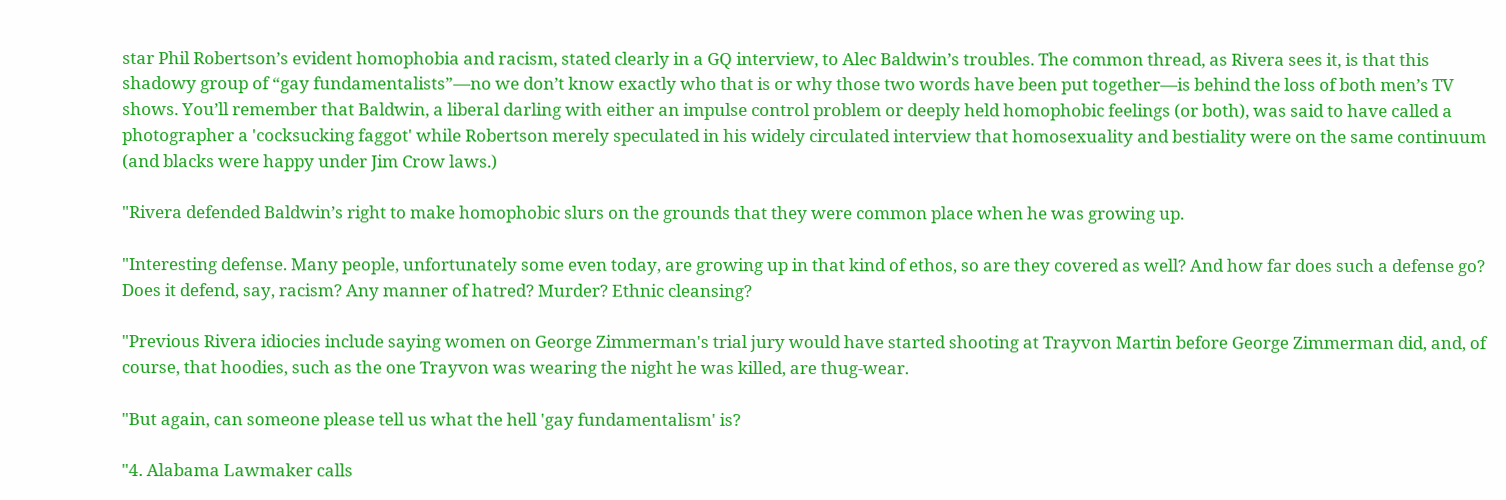star Phil Robertson’s evident homophobia and racism, stated clearly in a GQ interview, to Alec Baldwin’s troubles. The common thread, as Rivera sees it, is that this shadowy group of “gay fundamentalists”—no we don’t know exactly who that is or why those two words have been put together—is behind the loss of both men’s TV shows. You’ll remember that Baldwin, a liberal darling with either an impulse control problem or deeply held homophobic feelings (or both), was said to have called a photographer a 'cocksucking faggot' while Robertson merely speculated in his widely circulated interview that homosexuality and bestiality were on the same continuum (and blacks were happy under Jim Crow laws.)

"Rivera defended Baldwin’s right to make homophobic slurs on the grounds that they were common place when he was growing up.

"Interesting defense. Many people, unfortunately some even today, are growing up in that kind of ethos, so are they covered as well? And how far does such a defense go? Does it defend, say, racism? Any manner of hatred? Murder? Ethnic cleansing?

"Previous Rivera idiocies include saying women on George Zimmerman's trial jury would have started shooting at Trayvon Martin before George Zimmerman did, and, of course, that hoodies, such as the one Trayvon was wearing the night he was killed, are thug-wear.

"But again, can someone please tell us what the hell 'gay fundamentalism' is?

"4. Alabama Lawmaker calls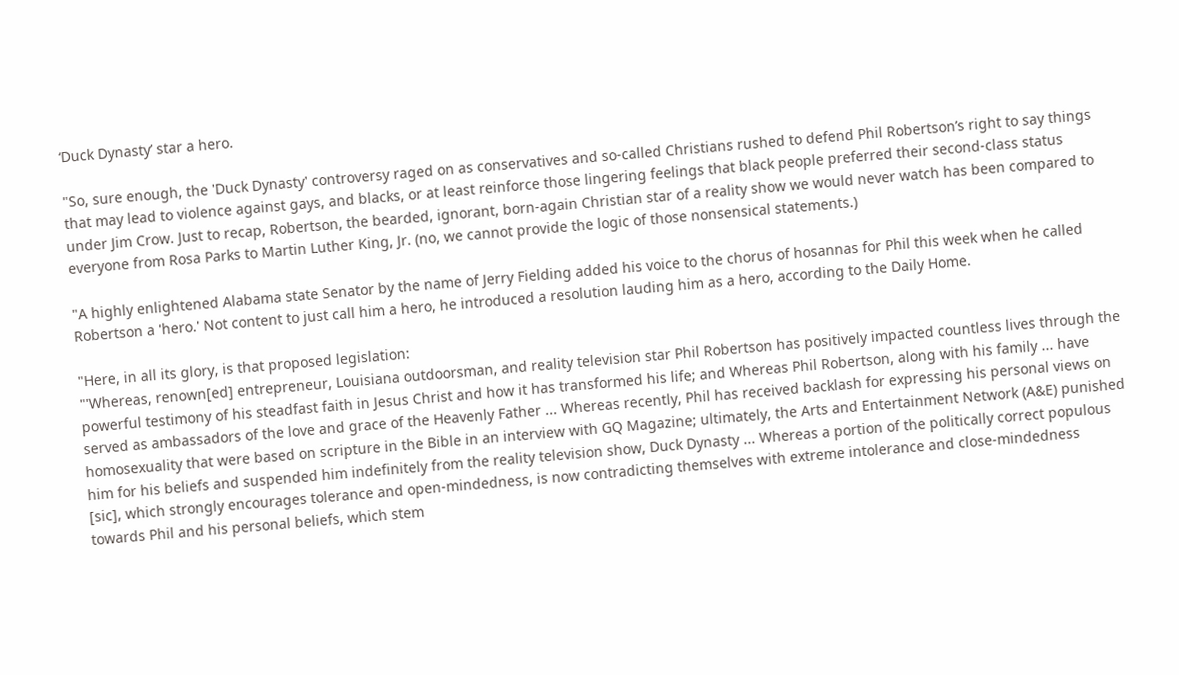‘Duck Dynasty’ star a hero.

"So, sure enough, the 'Duck Dynasty' controversy raged on as conservatives and so-called Christians rushed to defend Phil Robertson’s right to say things that may lead to violence against gays, and blacks, or at least reinforce those lingering feelings that black people preferred their second-class status under Jim Crow. Just to recap, Robertson, the bearded, ignorant, born-again Christian star of a reality show we would never watch has been compared to everyone from Rosa Parks to Martin Luther King, Jr. (no, we cannot provide the logic of those nonsensical statements.)

"A highly enlightened Alabama state Senator by the name of Jerry Fielding added his voice to the chorus of hosannas for Phil this week when he called Robertson a 'hero.' Not content to just call him a hero, he introduced a resolution lauding him as a hero, according to the Daily Home.

"Here, in all its glory, is that proposed legislation:
"'Whereas, renown[ed] entrepreneur, Louisiana outdoorsman, and reality television star Phil Robertson has positively impacted countless lives through the powerful testimony of his steadfast faith in Jesus Christ and how it has transformed his life; and Whereas Phil Robertson, along with his family ... have served as ambassadors of the love and grace of the Heavenly Father ... Whereas recently, Phil has received backlash for expressing his personal views on homosexuality that were based on scripture in the Bible in an interview with GQ Magazine; ultimately, the Arts and Entertainment Network (A&E) punished him for his beliefs and suspended him indefinitely from the reality television show, Duck Dynasty ... Whereas a portion of the politically correct populous [sic], which strongly encourages tolerance and open-mindedness, is now contradicting themselves with extreme intolerance and close-mindedness towards Phil and his personal beliefs, which stem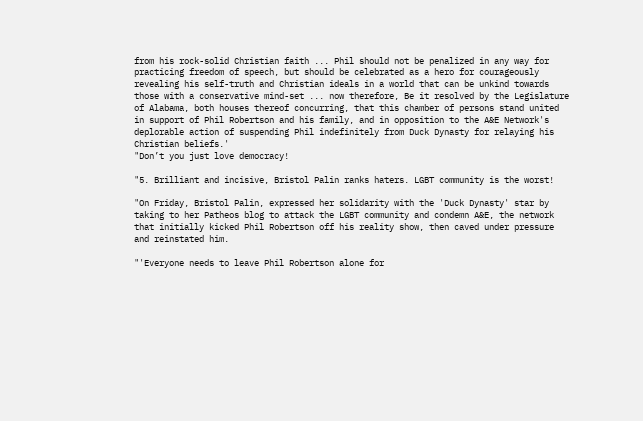from his rock-solid Christian faith ... Phil should not be penalized in any way for practicing freedom of speech, but should be celebrated as a hero for courageously revealing his self-truth and Christian ideals in a world that can be unkind towards those with a conservative mind-set ... now therefore, Be it resolved by the Legislature of Alabama, both houses thereof concurring, that this chamber of persons stand united in support of Phil Robertson and his family, and in opposition to the A&E Network's deplorable action of suspending Phil indefinitely from Duck Dynasty for relaying his Christian beliefs.'
"Don’t you just love democracy!

"5. Brilliant and incisive, Bristol Palin ranks haters. LGBT community is the worst!

"On Friday, Bristol Palin, expressed her solidarity with the 'Duck Dynasty' star by taking to her Patheos blog to attack the LGBT community and condemn A&E, the network that initially kicked Phil Robertson off his reality show, then caved under pressure and reinstated him.

"'Everyone needs to leave Phil Robertson alone for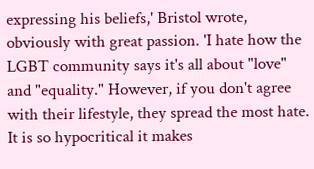expressing his beliefs,' Bristol wrote, obviously with great passion. 'I hate how the LGBT community says it's all about "love" and "equality." However, if you don't agree with their lifestyle, they spread the most hate. It is so hypocritical it makes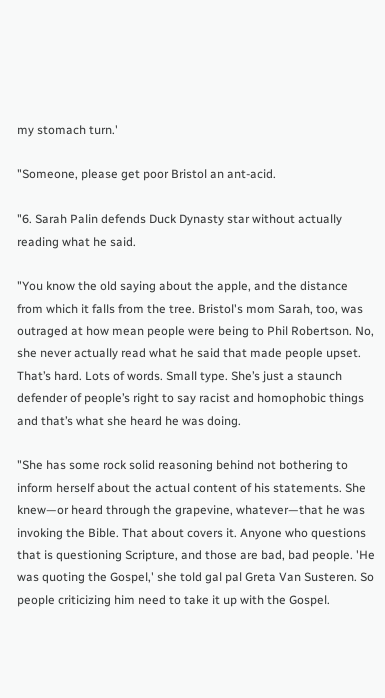my stomach turn.'

"Someone, please get poor Bristol an ant-acid.

"6. Sarah Palin defends Duck Dynasty star without actually reading what he said.

"You know the old saying about the apple, and the distance from which it falls from the tree. Bristol's mom Sarah, too, was outraged at how mean people were being to Phil Robertson. No, she never actually read what he said that made people upset. That’s hard. Lots of words. Small type. She’s just a staunch defender of people’s right to say racist and homophobic things and that’s what she heard he was doing.

"She has some rock solid reasoning behind not bothering to inform herself about the actual content of his statements. She knew—or heard through the grapevine, whatever—that he was invoking the Bible. That about covers it. Anyone who questions that is questioning Scripture, and those are bad, bad people. 'He was quoting the Gospel,' she told gal pal Greta Van Susteren. So people criticizing him need to take it up with the Gospel.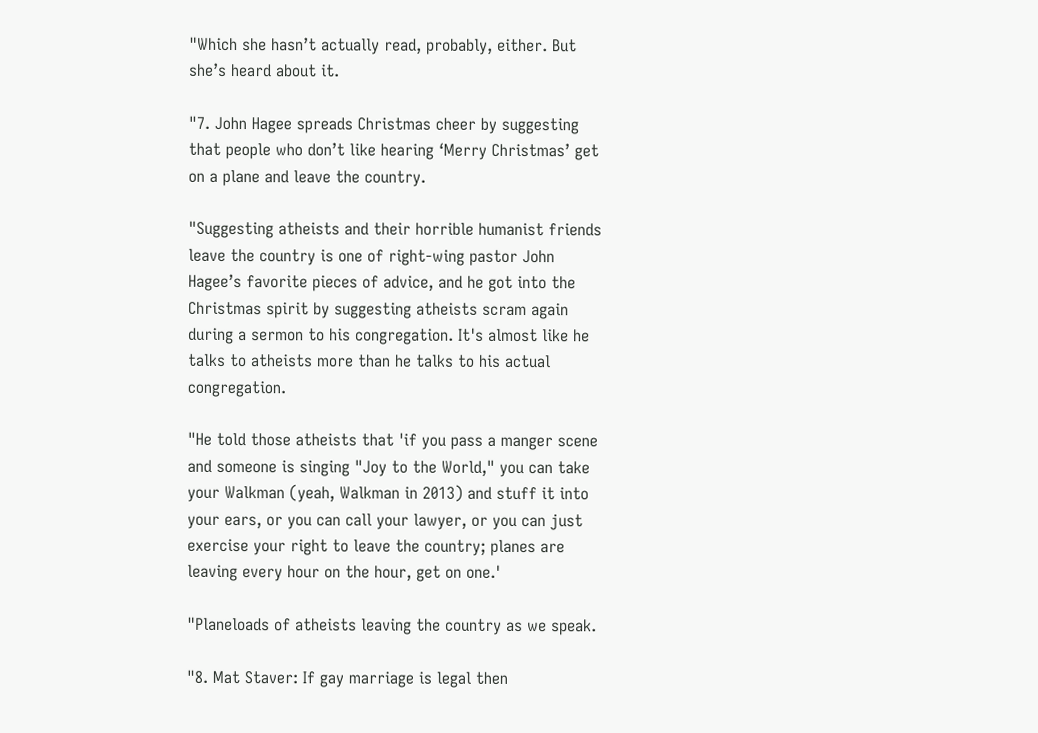"Which she hasn’t actually read, probably, either. But she’s heard about it.

"7. John Hagee spreads Christmas cheer by suggesting that people who don’t like hearing ‘Merry Christmas’ get on a plane and leave the country.

"Suggesting atheists and their horrible humanist friends leave the country is one of right-wing pastor John Hagee’s favorite pieces of advice, and he got into the Christmas spirit by suggesting atheists scram again during a sermon to his congregation. It's almost like he talks to atheists more than he talks to his actual congregation.

"He told those atheists that 'if you pass a manger scene and someone is singing "Joy to the World," you can take your Walkman (yeah, Walkman in 2013) and stuff it into your ears, or you can call your lawyer, or you can just exercise your right to leave the country; planes are leaving every hour on the hour, get on one.'

"Planeloads of atheists leaving the country as we speak.

"8. Mat Staver: If gay marriage is legal then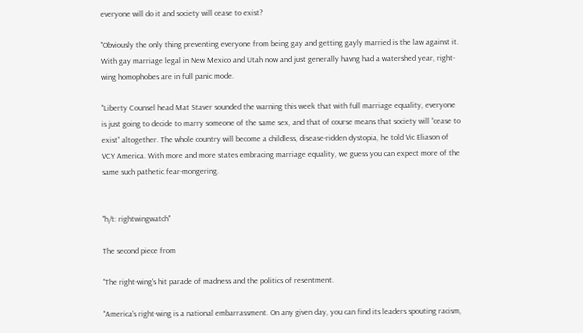everyone will do it and society will cease to exist?

"Obviously the only thing preventing everyone from being gay and getting gayly married is the law against it. With gay marriage legal in New Mexico and Utah now and just generally havng had a watershed year, right-wing homophobes are in full panic mode.

"Liberty Counsel head Mat Staver sounded the warning this week that with full marriage equality, everyone is just going to decide to marry someone of the same sex, and that of course means that society will “cease to exist” altogether. The whole country will become a childless, disease-ridden dystopia, he told Vic Eliason of VCY America. With more and more states embracing marriage equality, we guess you can expect more of the same such pathetic fear-mongering.


"h/t: rightwingwatch"

The second piece from

"The right-wing's hit parade of madness and the politics of resentment.

"America's right-wing is a national embarrassment. On any given day, you can find its leaders spouting racism,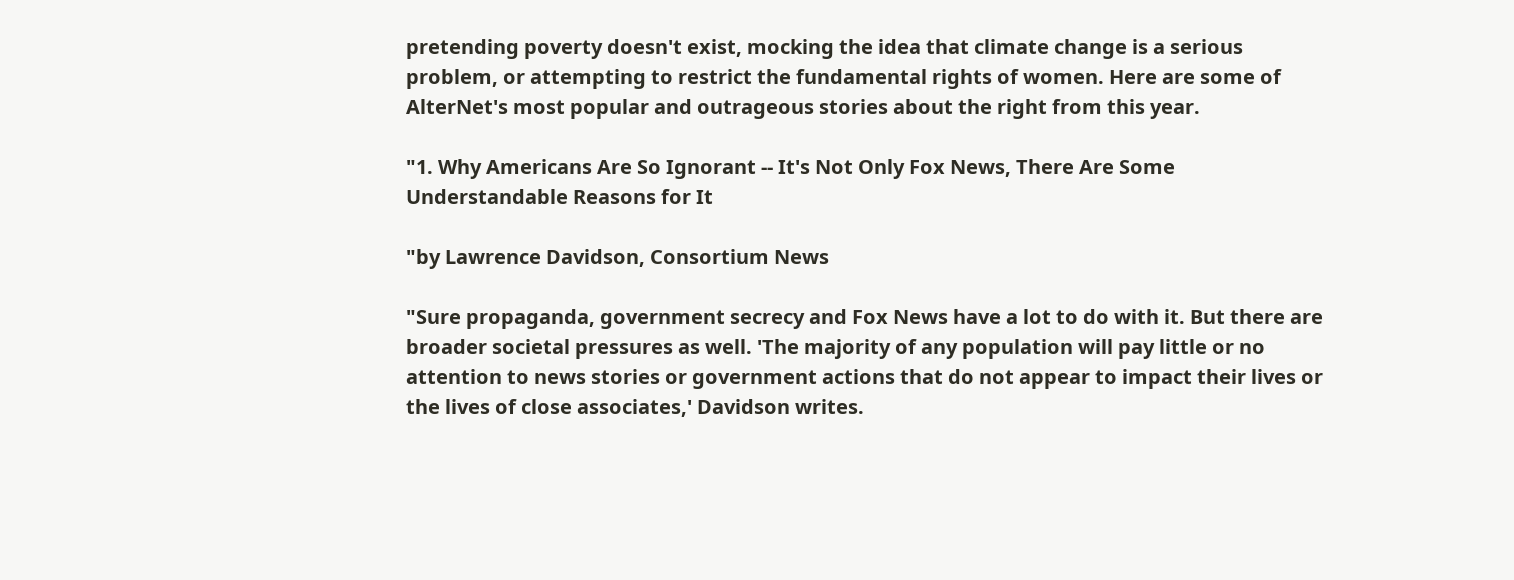pretending poverty doesn't exist, mocking the idea that climate change is a serious problem, or attempting to restrict the fundamental rights of women. Here are some of AlterNet's most popular and outrageous stories about the right from this year.

"1. Why Americans Are So Ignorant -- It's Not Only Fox News, There Are Some Understandable Reasons for It

"by Lawrence Davidson, Consortium News

"Sure propaganda, government secrecy and Fox News have a lot to do with it. But there are broader societal pressures as well. 'The majority of any population will pay little or no attention to news stories or government actions that do not appear to impact their lives or the lives of close associates,' Davidson writes.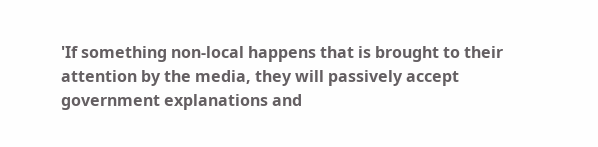'If something non-local happens that is brought to their attention by the media, they will passively accept government explanations and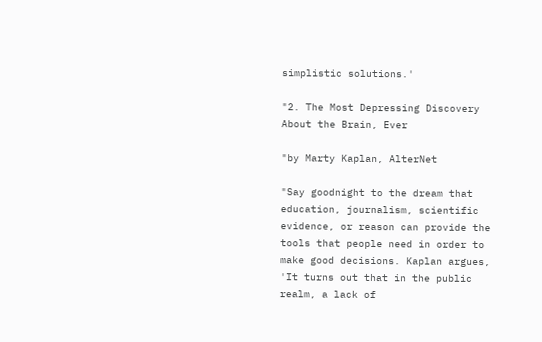simplistic solutions.'

"2. The Most Depressing Discovery About the Brain, Ever

"by Marty Kaplan, AlterNet

"Say goodnight to the dream that education, journalism, scientific evidence, or reason can provide the tools that people need in order to make good decisions. Kaplan argues, 'It turns out that in the public realm, a lack of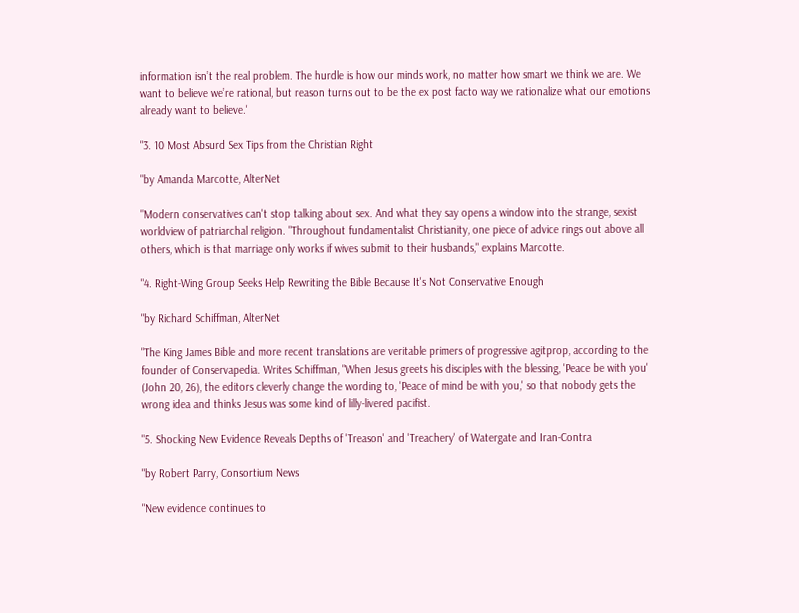information isn’t the real problem. The hurdle is how our minds work, no matter how smart we think we are. We want to believe we’re rational, but reason turns out to be the ex post facto way we rationalize what our emotions already want to believe.'

"3. 10 Most Absurd Sex Tips from the Christian Right

"by Amanda Marcotte, AlterNet

"Modern conservatives can't stop talking about sex. And what they say opens a window into the strange, sexist worldview of patriarchal religion. "Throughout fundamentalist Christianity, one piece of advice rings out above all others, which is that marriage only works if wives submit to their husbands," explains Marcotte.

"4. Right-Wing Group Seeks Help Rewriting the Bible Because It's Not Conservative Enough

"by Richard Schiffman, AlterNet

"The King James Bible and more recent translations are veritable primers of progressive agitprop, according to the founder of Conservapedia. Writes Schiffman, "When Jesus greets his disciples with the blessing, 'Peace be with you' (John 20, 26), the editors cleverly change the wording to, 'Peace of mind be with you,' so that nobody gets the wrong idea and thinks Jesus was some kind of lilly-livered pacifist.

"5. Shocking New Evidence Reveals Depths of 'Treason' and 'Treachery' of Watergate and Iran-Contra

"by Robert Parry, Consortium News

"New evidence continues to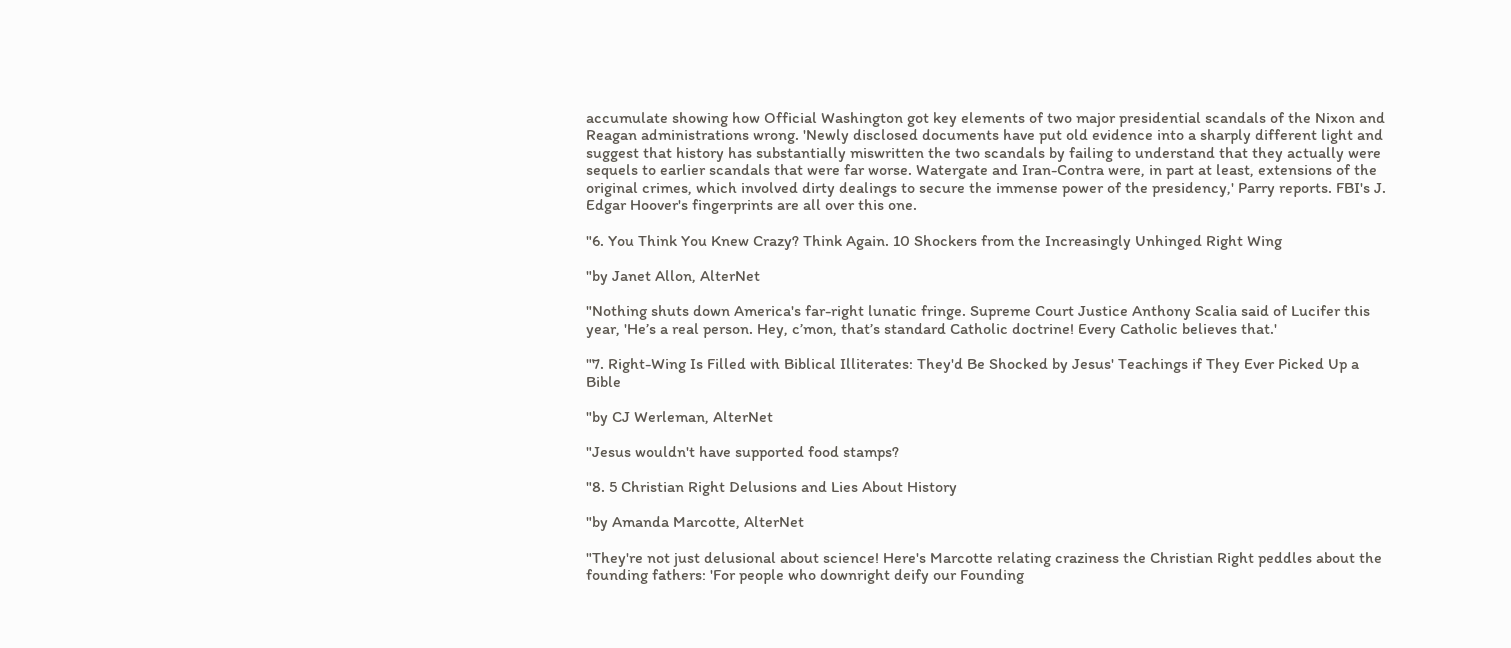accumulate showing how Official Washington got key elements of two major presidential scandals of the Nixon and Reagan administrations wrong. 'Newly disclosed documents have put old evidence into a sharply different light and suggest that history has substantially miswritten the two scandals by failing to understand that they actually were sequels to earlier scandals that were far worse. Watergate and Iran-Contra were, in part at least, extensions of the original crimes, which involved dirty dealings to secure the immense power of the presidency,' Parry reports. FBI's J. Edgar Hoover's fingerprints are all over this one.

"6. You Think You Knew Crazy? Think Again. 10 Shockers from the Increasingly Unhinged Right Wing

"by Janet Allon, AlterNet

"Nothing shuts down America's far-right lunatic fringe. Supreme Court Justice Anthony Scalia said of Lucifer this year, 'He’s a real person. Hey, c’mon, that’s standard Catholic doctrine! Every Catholic believes that.'

"7. Right-Wing Is Filled with Biblical Illiterates: They'd Be Shocked by Jesus' Teachings if They Ever Picked Up a Bible

"by CJ Werleman, AlterNet

"Jesus wouldn't have supported food stamps?

"8. 5 Christian Right Delusions and Lies About History

"by Amanda Marcotte, AlterNet

"They're not just delusional about science! Here's Marcotte relating craziness the Christian Right peddles about the founding fathers: 'For people who downright deify our Founding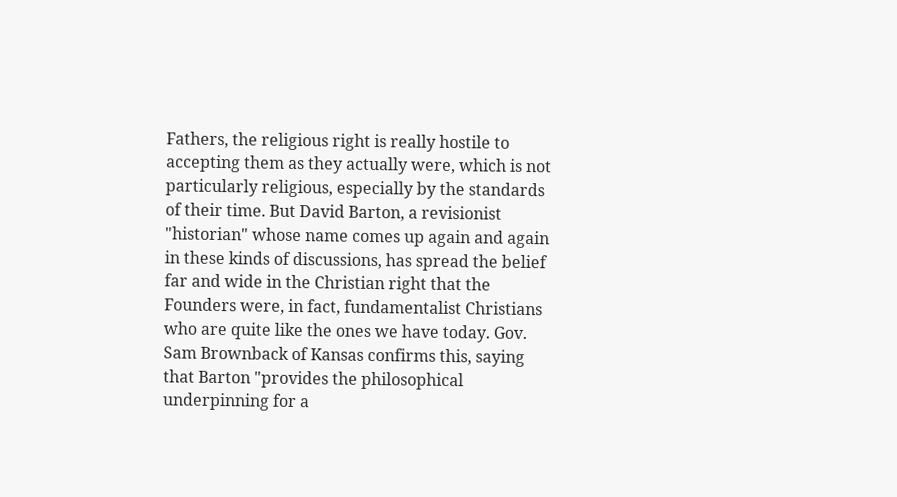Fathers, the religious right is really hostile to accepting them as they actually were, which is not particularly religious, especially by the standards of their time. But David Barton, a revisionist "historian" whose name comes up again and again in these kinds of discussions, has spread the belief far and wide in the Christian right that the Founders were, in fact, fundamentalist Christians who are quite like the ones we have today. Gov. Sam Brownback of Kansas confirms this, saying that Barton "provides the philosophical underpinning for a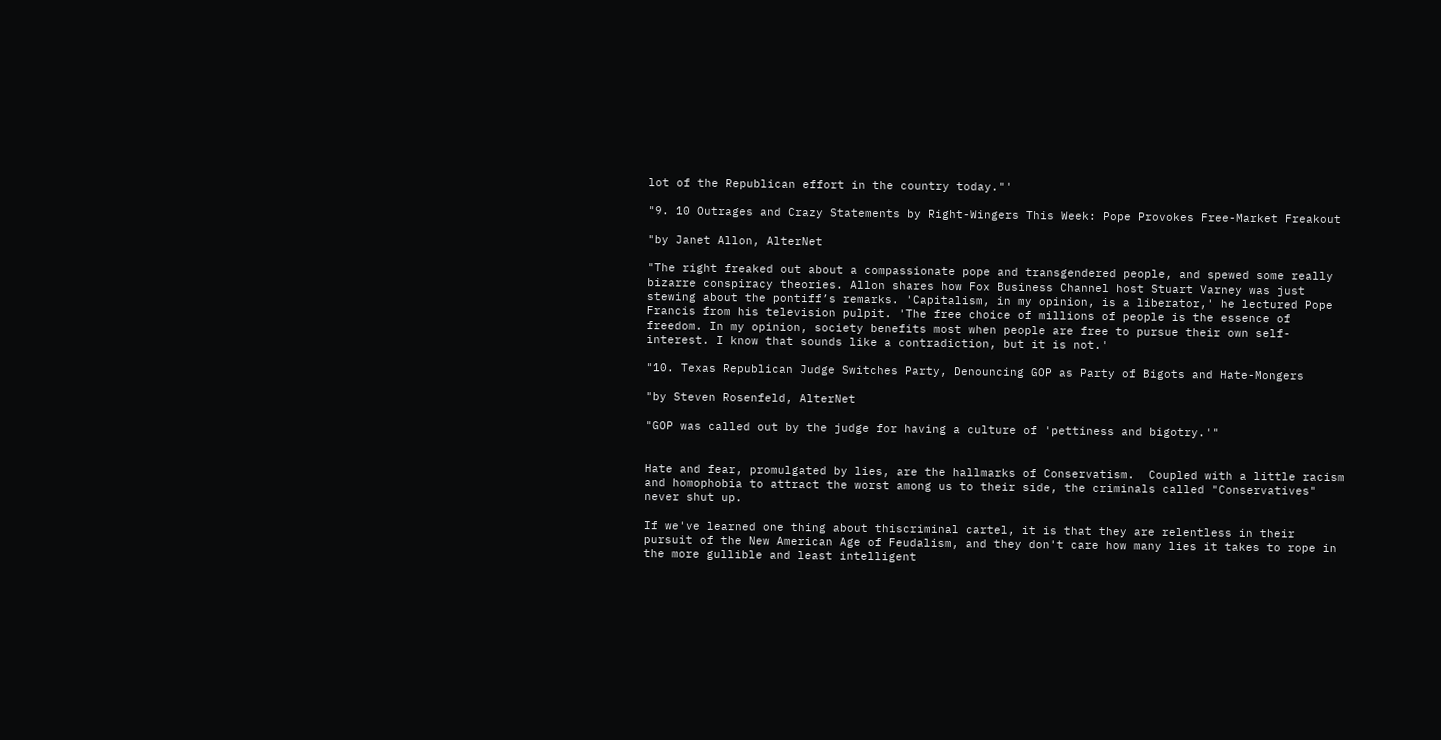lot of the Republican effort in the country today."'

"9. 10 Outrages and Crazy Statements by Right-Wingers This Week: Pope Provokes Free-Market Freakout

"by Janet Allon, AlterNet

"The right freaked out about a compassionate pope and transgendered people, and spewed some really bizarre conspiracy theories. Allon shares how Fox Business Channel host Stuart Varney was just stewing about the pontiff’s remarks. 'Capitalism, in my opinion, is a liberator,' he lectured Pope Francis from his television pulpit. 'The free choice of millions of people is the essence of freedom. In my opinion, society benefits most when people are free to pursue their own self-interest. I know that sounds like a contradiction, but it is not.'

"10. Texas Republican Judge Switches Party, Denouncing GOP as Party of Bigots and Hate-Mongers

"by Steven Rosenfeld, AlterNet

"GOP was called out by the judge for having a culture of 'pettiness and bigotry.'"


Hate and fear, promulgated by lies, are the hallmarks of Conservatism.  Coupled with a little racism and homophobia to attract the worst among us to their side, the criminals called "Conservatives" never shut up.

If we've learned one thing about thiscriminal cartel, it is that they are relentless in their pursuit of the New American Age of Feudalism, and they don't care how many lies it takes to rope in the more gullible and least intelligent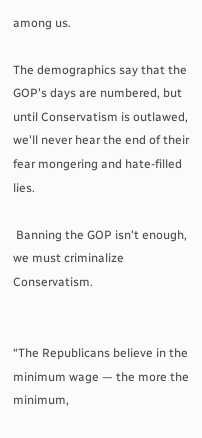among us.

The demographics say that the GOP's days are numbered, but until Conservatism is outlawed, we'll never hear the end of their fear mongering and hate-filled lies.

 Banning the GOP isn't enough, we must criminalize Conservatism.


“The Republicans believe in the minimum wage — the more the minimum,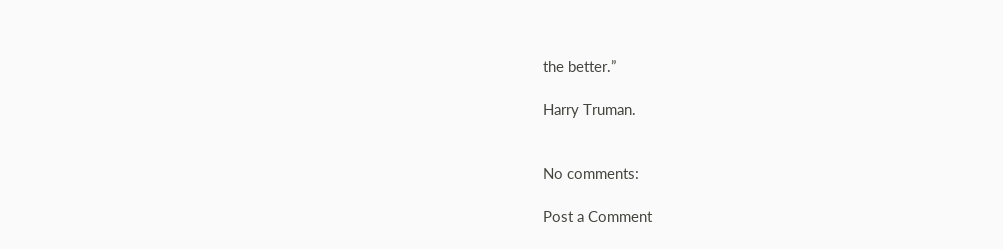the better.”

Harry Truman.


No comments:

Post a Comment